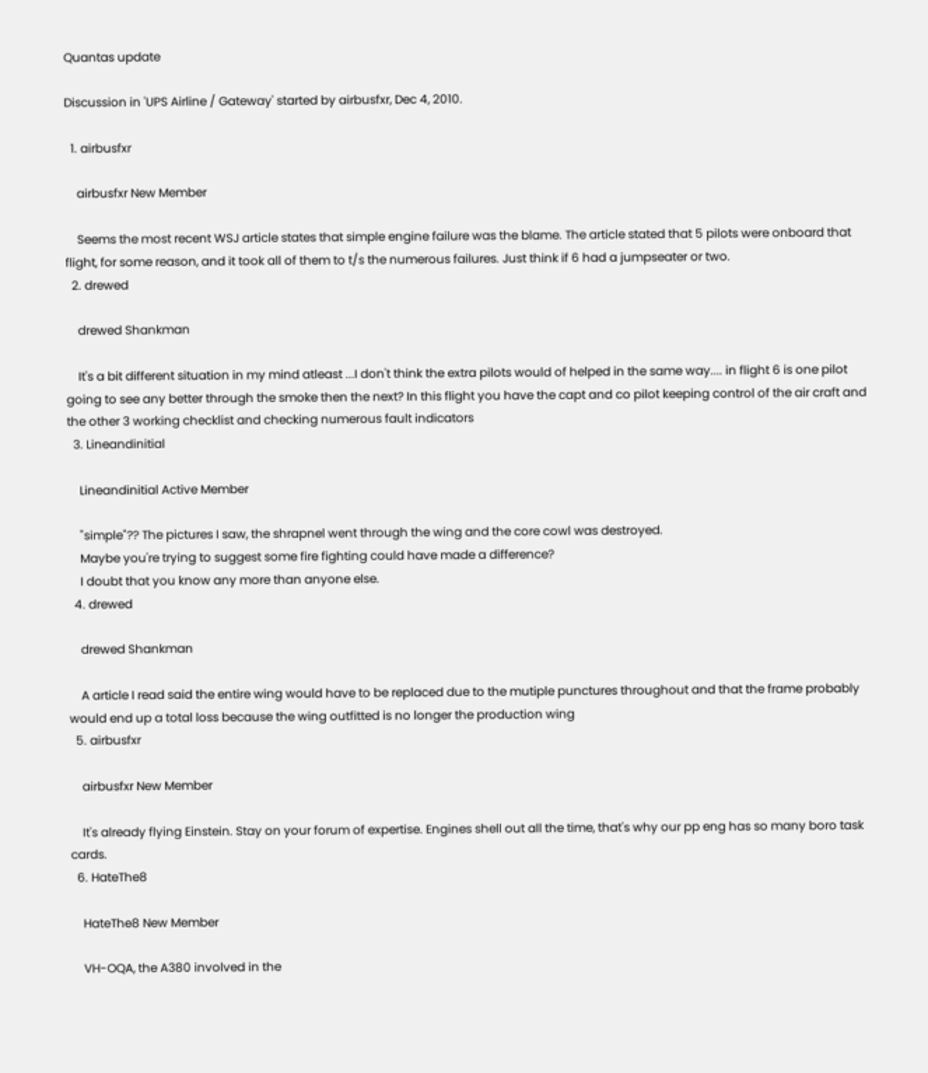Quantas update

Discussion in 'UPS Airline / Gateway' started by airbusfxr, Dec 4, 2010.

  1. airbusfxr

    airbusfxr New Member

    Seems the most recent WSJ article states that simple engine failure was the blame. The article stated that 5 pilots were onboard that flight, for some reason, and it took all of them to t/s the numerous failures. Just think if 6 had a jumpseater or two.
  2. drewed

    drewed Shankman

    It's a bit different situation in my mind atleast ...I don't think the extra pilots would of helped in the same way.... in flight 6 is one pilot going to see any better through the smoke then the next? In this flight you have the capt and co pilot keeping control of the air craft and the other 3 working checklist and checking numerous fault indicators
  3. Lineandinitial

    Lineandinitial Active Member

    "simple"?? The pictures I saw, the shrapnel went through the wing and the core cowl was destroyed.
    Maybe you're trying to suggest some fire fighting could have made a difference?
    I doubt that you know any more than anyone else.
  4. drewed

    drewed Shankman

    A article I read said the entire wing would have to be replaced due to the mutiple punctures throughout and that the frame probably would end up a total loss because the wing outfitted is no longer the production wing
  5. airbusfxr

    airbusfxr New Member

    It's already flying Einstein. Stay on your forum of expertise. Engines shell out all the time, that's why our pp eng has so many boro task cards.
  6. HateThe8

    HateThe8 New Member

    VH-OQA, the A380 involved in the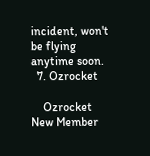incident, won't be flying anytime soon.
  7. Ozrocket

    Ozrocket New Member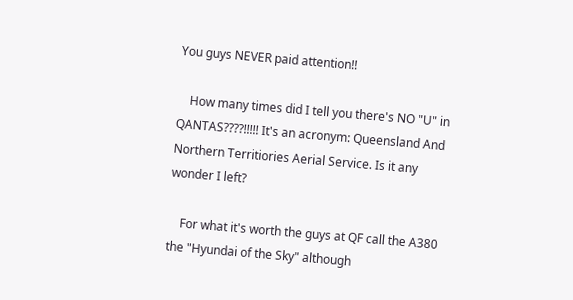You guys NEVER paid attention!!

    How many times did I tell you there's NO "U" in QANTAS????!!!!! It's an acronym: Queensland And Northern Territiories Aerial Service. Is it any wonder I left?

    For what it's worth the guys at QF call the A380 the "Hyundai of the Sky" although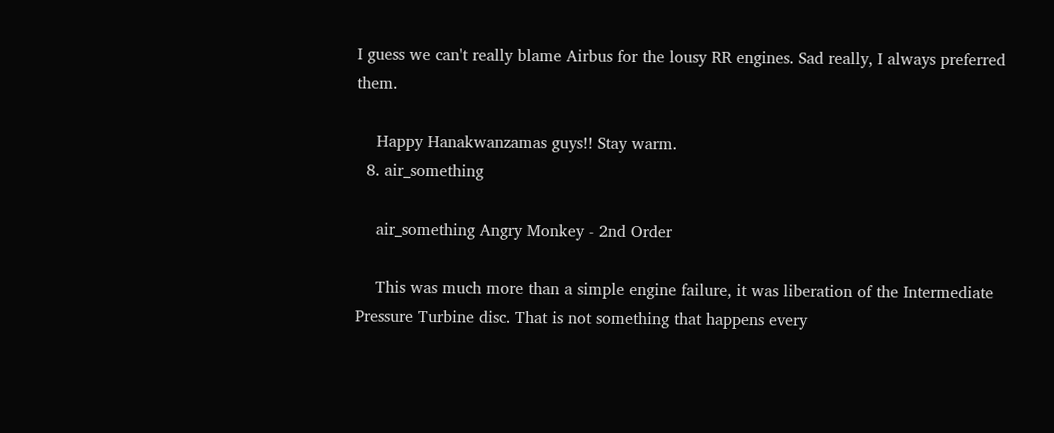I guess we can't really blame Airbus for the lousy RR engines. Sad really, I always preferred them.

    Happy Hanakwanzamas guys!! Stay warm.
  8. air_something

    air_something Angry Monkey - 2nd Order

    This was much more than a simple engine failure, it was liberation of the Intermediate Pressure Turbine disc. That is not something that happens every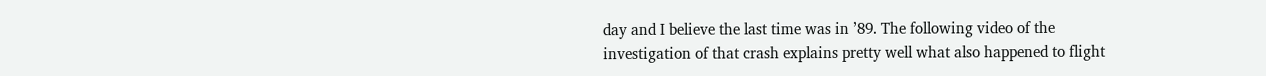day and I believe the last time was in ’89. The following video of the investigation of that crash explains pretty well what also happened to flight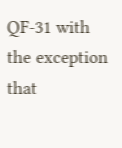QF-31 with the exception that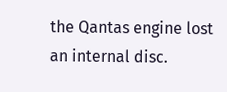the Qantas engine lost an internal disc.